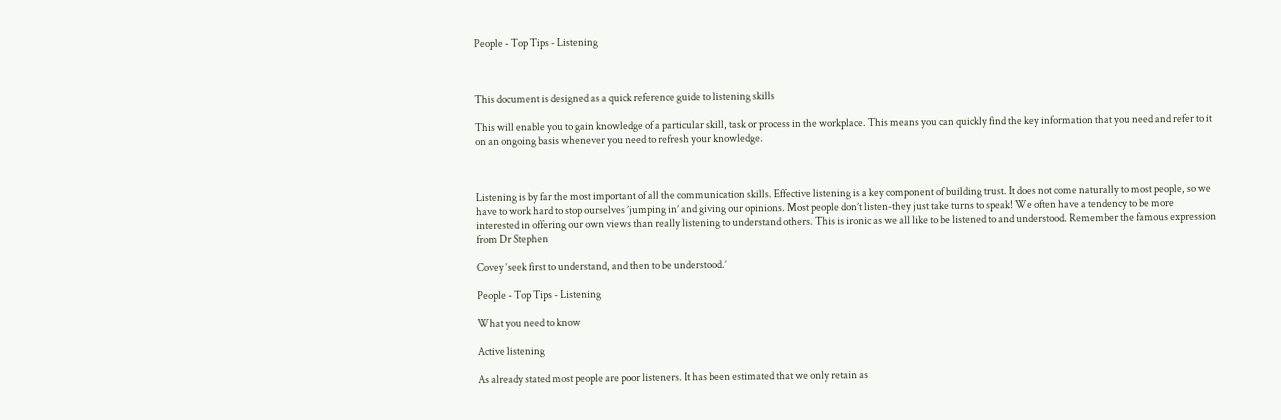People - Top Tips - Listening



This document is designed as a quick reference guide to listening skills

This will enable you to gain knowledge of a particular skill, task or process in the workplace. This means you can quickly find the key information that you need and refer to it on an ongoing basis whenever you need to refresh your knowledge.



Listening is by far the most important of all the communication skills. Effective listening is a key component of building trust. It does not come naturally to most people, so we have to work hard to stop ourselves ’jumping in’ and giving our opinions. Most people don’t listen-they just take turns to speak! We often have a tendency to be more interested in offering our own views than really listening to understand others. This is ironic as we all like to be listened to and understood. Remember the famous expression from Dr Stephen

Covey ‘seek first to understand, and then to be understood.’

People - Top Tips - Listening

What you need to know

Active listening

As already stated most people are poor listeners. It has been estimated that we only retain as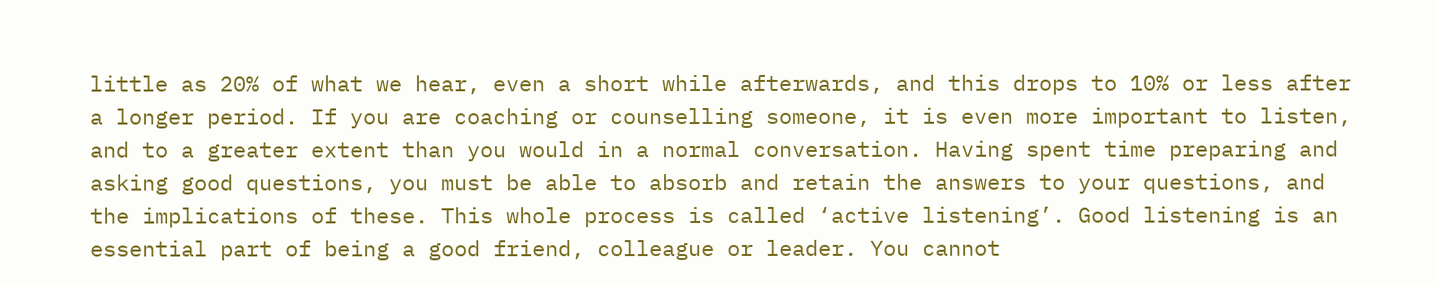little as 20% of what we hear, even a short while afterwards, and this drops to 10% or less after a longer period. If you are coaching or counselling someone, it is even more important to listen, and to a greater extent than you would in a normal conversation. Having spent time preparing and asking good questions, you must be able to absorb and retain the answers to your questions, and the implications of these. This whole process is called ‘active listening’. Good listening is an essential part of being a good friend, colleague or leader. You cannot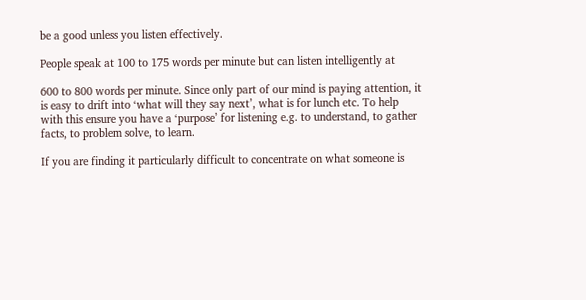be a good unless you listen effectively.

People speak at 100 to 175 words per minute but can listen intelligently at

600 to 800 words per minute. Since only part of our mind is paying attention, it is easy to drift into ‘what will they say next’, what is for lunch etc. To help with this ensure you have a ‘purpose’ for listening e.g. to understand, to gather facts, to problem solve, to learn.

If you are finding it particularly difficult to concentrate on what someone is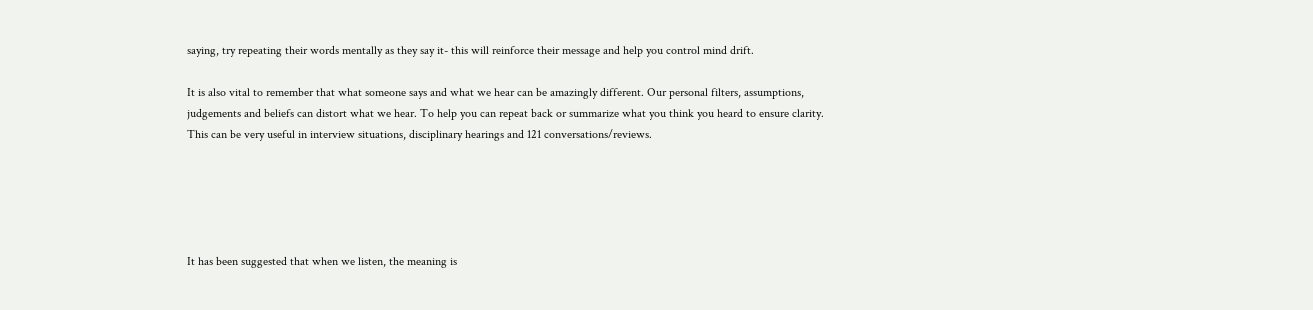saying, try repeating their words mentally as they say it- this will reinforce their message and help you control mind drift.

It is also vital to remember that what someone says and what we hear can be amazingly different. Our personal filters, assumptions, judgements and beliefs can distort what we hear. To help you can repeat back or summarize what you think you heard to ensure clarity. This can be very useful in interview situations, disciplinary hearings and 121 conversations/reviews.





It has been suggested that when we listen, the meaning is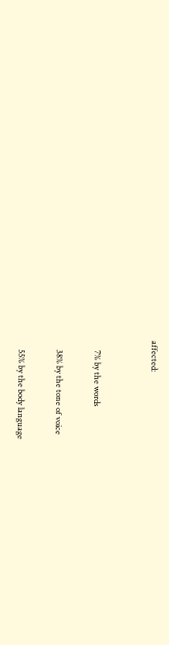affected:


     7% by the words

     38% by the tone of voice

     55% by the body language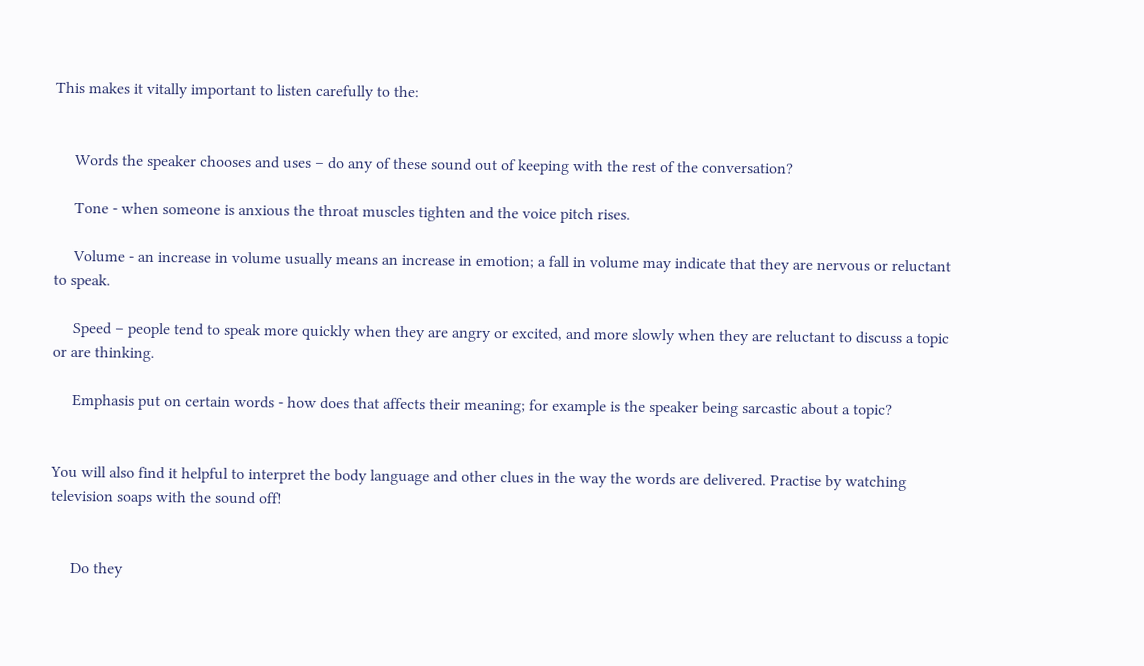This makes it vitally important to listen carefully to the:


     Words the speaker chooses and uses – do any of these sound out of keeping with the rest of the conversation?

     Tone - when someone is anxious the throat muscles tighten and the voice pitch rises.

     Volume - an increase in volume usually means an increase in emotion; a fall in volume may indicate that they are nervous or reluctant to speak.

     Speed – people tend to speak more quickly when they are angry or excited, and more slowly when they are reluctant to discuss a topic or are thinking.

     Emphasis put on certain words - how does that affects their meaning; for example is the speaker being sarcastic about a topic?


You will also find it helpful to interpret the body language and other clues in the way the words are delivered. Practise by watching television soaps with the sound off!


     Do they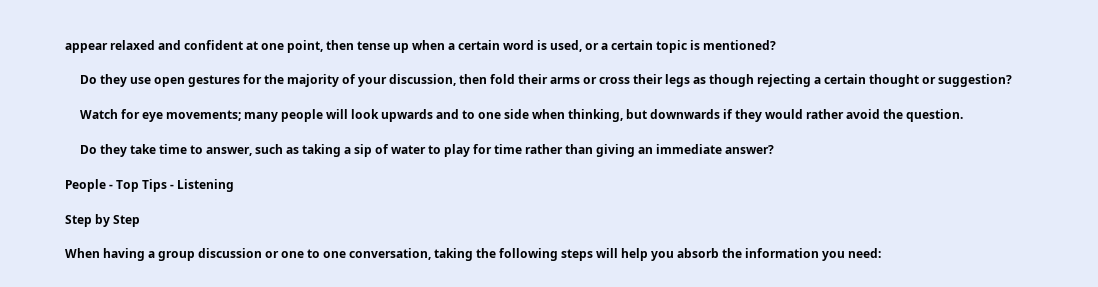appear relaxed and confident at one point, then tense up when a certain word is used, or a certain topic is mentioned?

     Do they use open gestures for the majority of your discussion, then fold their arms or cross their legs as though rejecting a certain thought or suggestion?

     Watch for eye movements; many people will look upwards and to one side when thinking, but downwards if they would rather avoid the question.

     Do they take time to answer, such as taking a sip of water to play for time rather than giving an immediate answer?

People - Top Tips - Listening

Step by Step

When having a group discussion or one to one conversation, taking the following steps will help you absorb the information you need: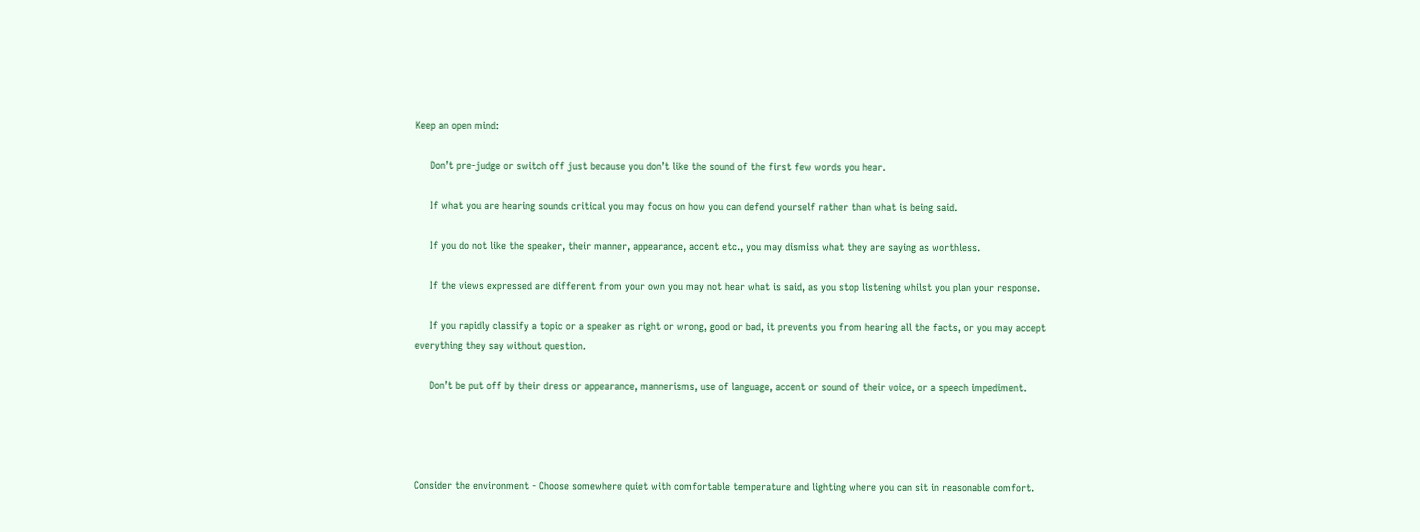Keep an open mind:

     Don’t pre-judge or switch off just because you don’t like the sound of the first few words you hear.

     If what you are hearing sounds critical you may focus on how you can defend yourself rather than what is being said.

     If you do not like the speaker, their manner, appearance, accent etc., you may dismiss what they are saying as worthless.

     If the views expressed are different from your own you may not hear what is said, as you stop listening whilst you plan your response.

     If you rapidly classify a topic or a speaker as right or wrong, good or bad, it prevents you from hearing all the facts, or you may accept everything they say without question.

     Don’t be put off by their dress or appearance, mannerisms, use of language, accent or sound of their voice, or a speech impediment.




Consider the environment - Choose somewhere quiet with comfortable temperature and lighting where you can sit in reasonable comfort.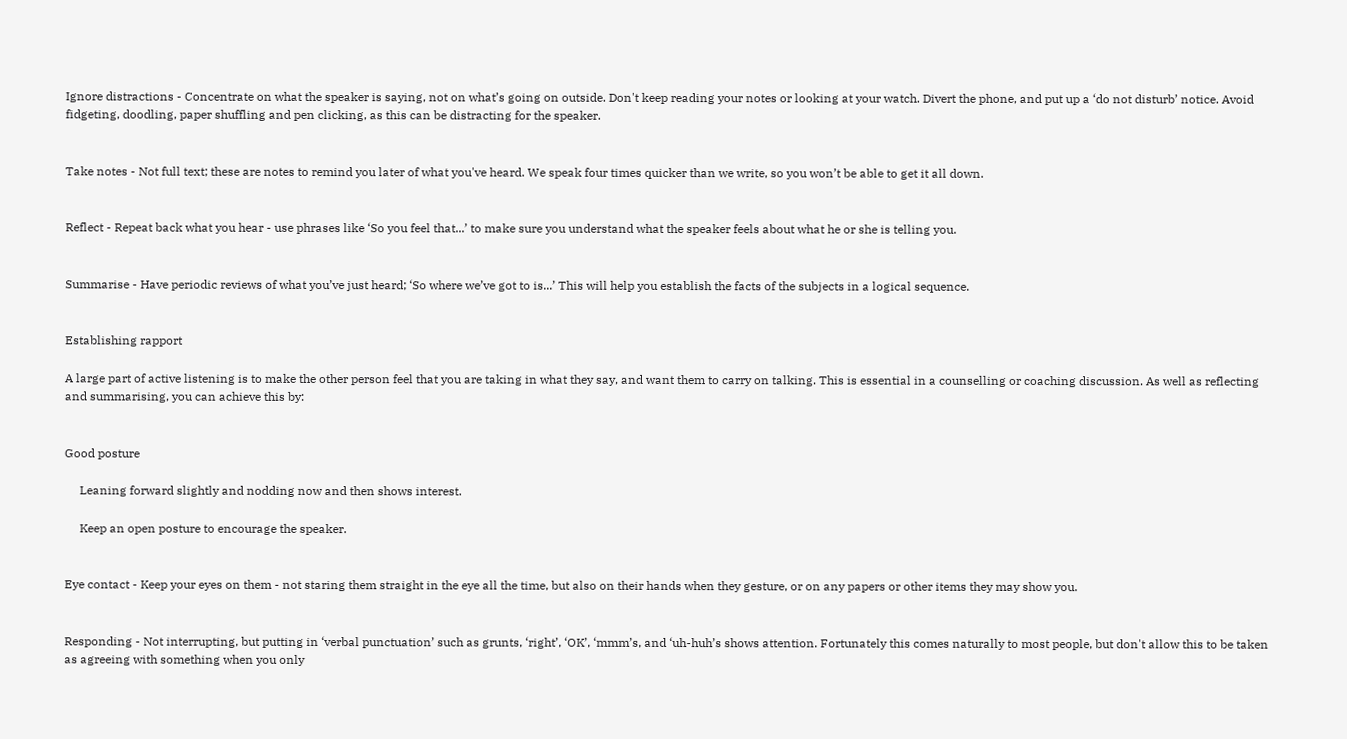Ignore distractions - Concentrate on what the speaker is saying, not on what’s going on outside. Don't keep reading your notes or looking at your watch. Divert the phone, and put up a ‘do not disturb’ notice. Avoid fidgeting, doodling, paper shuffling and pen clicking, as this can be distracting for the speaker.


Take notes - Not full text; these are notes to remind you later of what you've heard. We speak four times quicker than we write, so you won’t be able to get it all down.


Reflect - Repeat back what you hear - use phrases like ‘So you feel that...’ to make sure you understand what the speaker feels about what he or she is telling you.


Summarise - Have periodic reviews of what you’ve just heard; ‘So where we’ve got to is...’ This will help you establish the facts of the subjects in a logical sequence.


Establishing rapport

A large part of active listening is to make the other person feel that you are taking in what they say, and want them to carry on talking. This is essential in a counselling or coaching discussion. As well as reflecting and summarising, you can achieve this by:


Good posture

     Leaning forward slightly and nodding now and then shows interest.

     Keep an open posture to encourage the speaker.


Eye contact - Keep your eyes on them - not staring them straight in the eye all the time, but also on their hands when they gesture, or on any papers or other items they may show you.


Responding - Not interrupting, but putting in ‘verbal punctuation’ such as grunts, ‘right’, ‘OK’, ‘mmm’s, and ‘uh-huh’s shows attention. Fortunately this comes naturally to most people, but don't allow this to be taken as agreeing with something when you only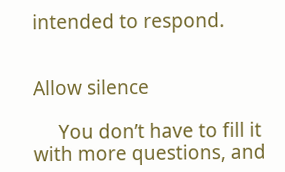intended to respond.


Allow silence

     You don’t have to fill it with more questions, and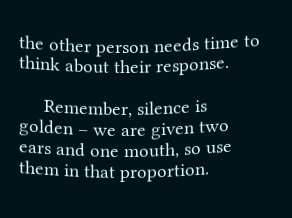the other person needs time to think about their response.

     Remember, silence is golden – we are given two ears and one mouth, so use them in that proportion.